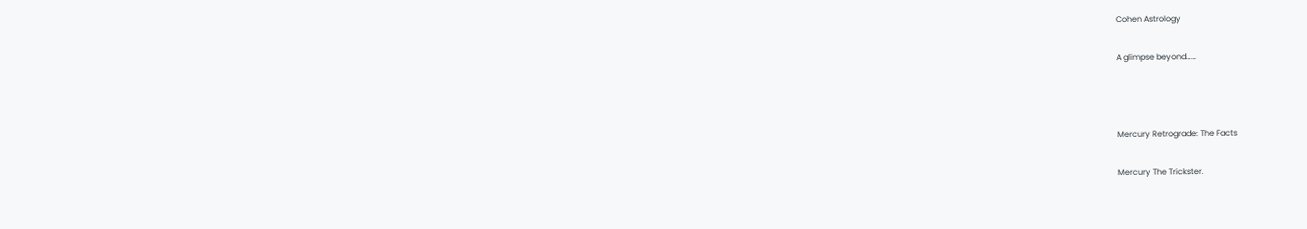Cohen Astrology

A glimpse beyond……



Mercury Retrograde: The Facts

Mercury The Trickster.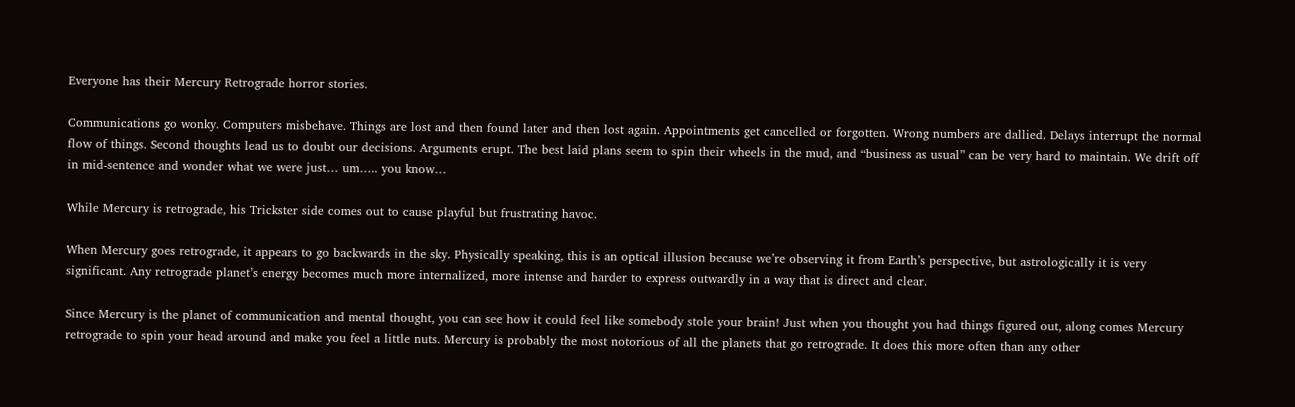Everyone has their Mercury Retrograde horror stories.

Communications go wonky. Computers misbehave. Things are lost and then found later and then lost again. Appointments get cancelled or forgotten. Wrong numbers are dallied. Delays interrupt the normal flow of things. Second thoughts lead us to doubt our decisions. Arguments erupt. The best laid plans seem to spin their wheels in the mud, and “business as usual” can be very hard to maintain. We drift off in mid-sentence and wonder what we were just… um….. you know…

While Mercury is retrograde, his Trickster side comes out to cause playful but frustrating havoc.

When Mercury goes retrograde, it appears to go backwards in the sky. Physically speaking, this is an optical illusion because we’re observing it from Earth’s perspective, but astrologically it is very significant. Any retrograde planet’s energy becomes much more internalized, more intense and harder to express outwardly in a way that is direct and clear.

Since Mercury is the planet of communication and mental thought, you can see how it could feel like somebody stole your brain! Just when you thought you had things figured out, along comes Mercury retrograde to spin your head around and make you feel a little nuts. Mercury is probably the most notorious of all the planets that go retrograde. It does this more often than any other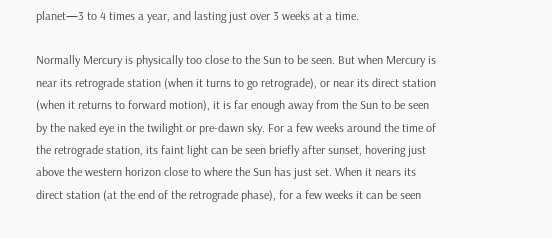planet—3 to 4 times a year, and lasting just over 3 weeks at a time.

Normally Mercury is physically too close to the Sun to be seen. But when Mercury is near its retrograde station (when it turns to go retrograde), or near its direct station (when it returns to forward motion), it is far enough away from the Sun to be seen by the naked eye in the twilight or pre-dawn sky. For a few weeks around the time of the retrograde station, its faint light can be seen briefly after sunset, hovering just above the western horizon close to where the Sun has just set. When it nears its direct station (at the end of the retrograde phase), for a few weeks it can be seen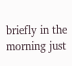briefly in the morning just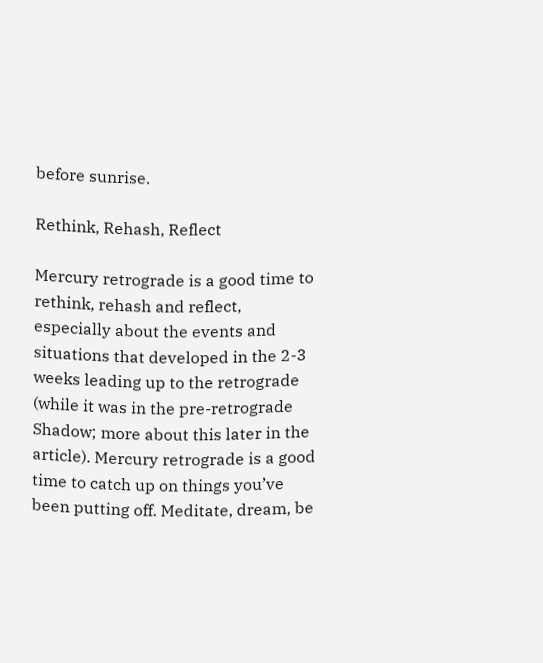before sunrise.

Rethink, Rehash, Reflect

Mercury retrograde is a good time to rethink, rehash and reflect, especially about the events and situations that developed in the 2-3 weeks leading up to the retrograde (while it was in the pre-retrograde Shadow; more about this later in the article). Mercury retrograde is a good time to catch up on things you’ve been putting off. Meditate, dream, be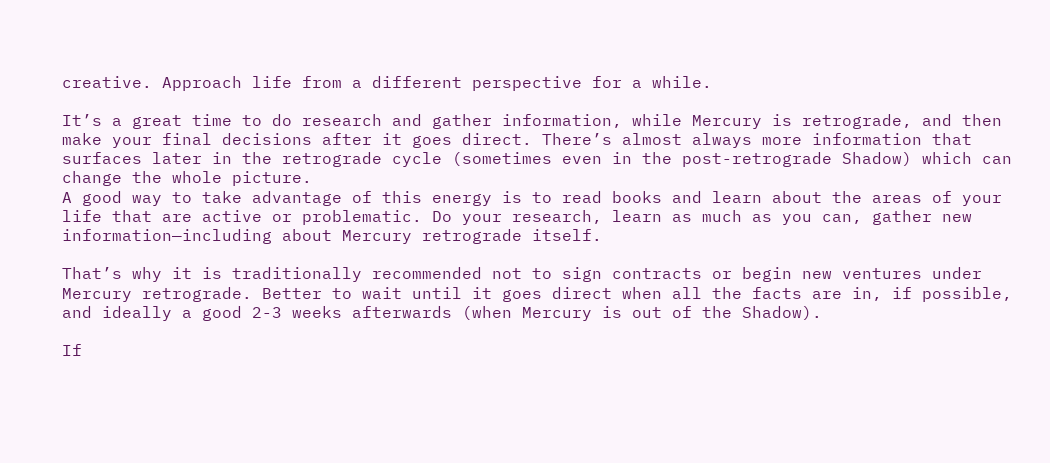creative. Approach life from a different perspective for a while.

It’s a great time to do research and gather information, while Mercury is retrograde, and then make your final decisions after it goes direct. There’s almost always more information that surfaces later in the retrograde cycle (sometimes even in the post-retrograde Shadow) which can change the whole picture.
A good way to take advantage of this energy is to read books and learn about the areas of your life that are active or problematic. Do your research, learn as much as you can, gather new information—including about Mercury retrograde itself.

That’s why it is traditionally recommended not to sign contracts or begin new ventures under Mercury retrograde. Better to wait until it goes direct when all the facts are in, if possible, and ideally a good 2-3 weeks afterwards (when Mercury is out of the Shadow).

If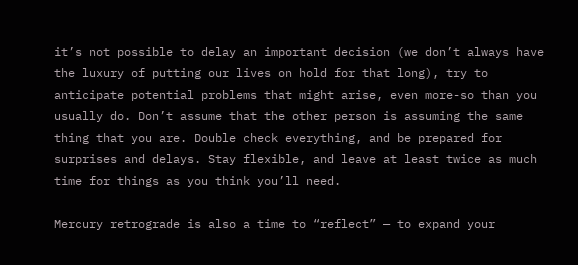it’s not possible to delay an important decision (we don’t always have the luxury of putting our lives on hold for that long), try to anticipate potential problems that might arise, even more-so than you usually do. Don’t assume that the other person is assuming the same thing that you are. Double check everything, and be prepared for surprises and delays. Stay flexible, and leave at least twice as much time for things as you think you’ll need.

Mercury retrograde is also a time to “reflect” — to expand your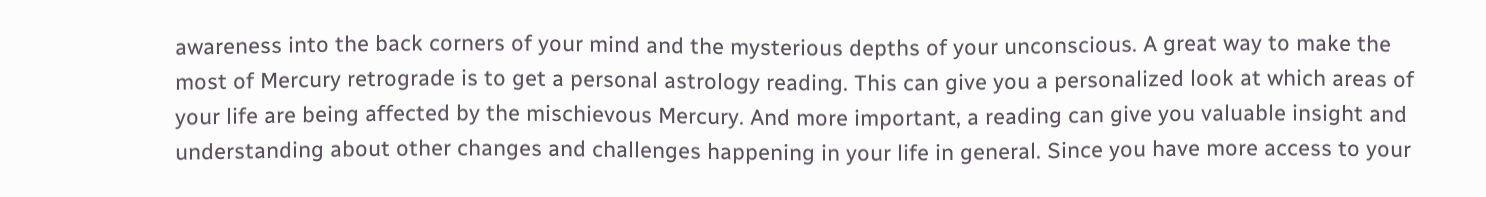awareness into the back corners of your mind and the mysterious depths of your unconscious. A great way to make the most of Mercury retrograde is to get a personal astrology reading. This can give you a personalized look at which areas of your life are being affected by the mischievous Mercury. And more important, a reading can give you valuable insight and understanding about other changes and challenges happening in your life in general. Since you have more access to your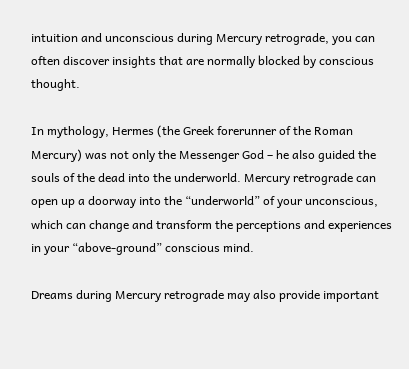intuition and unconscious during Mercury retrograde, you can often discover insights that are normally blocked by conscious thought.

In mythology, Hermes (the Greek forerunner of the Roman Mercury) was not only the Messenger God – he also guided the souls of the dead into the underworld. Mercury retrograde can open up a doorway into the “underworld” of your unconscious, which can change and transform the perceptions and experiences in your “above-ground” conscious mind.

Dreams during Mercury retrograde may also provide important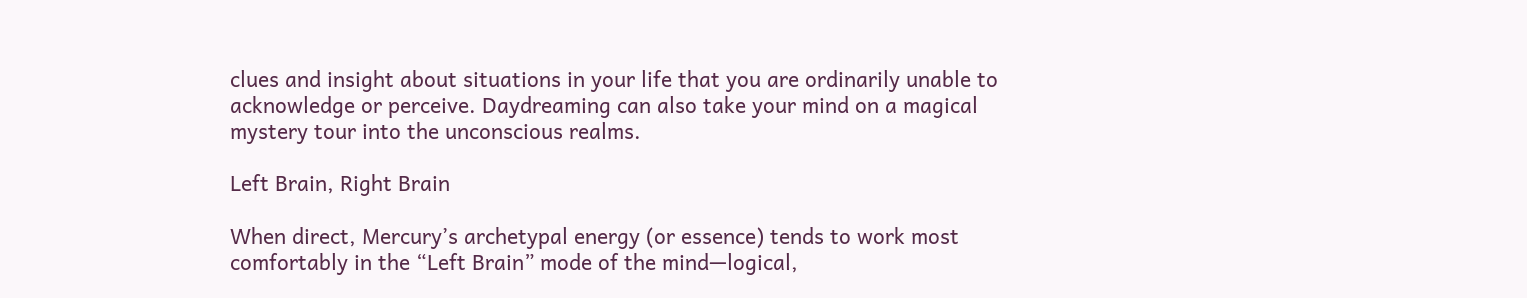clues and insight about situations in your life that you are ordinarily unable to acknowledge or perceive. Daydreaming can also take your mind on a magical mystery tour into the unconscious realms.

Left Brain, Right Brain

When direct, Mercury’s archetypal energy (or essence) tends to work most comfortably in the “Left Brain” mode of the mind—logical,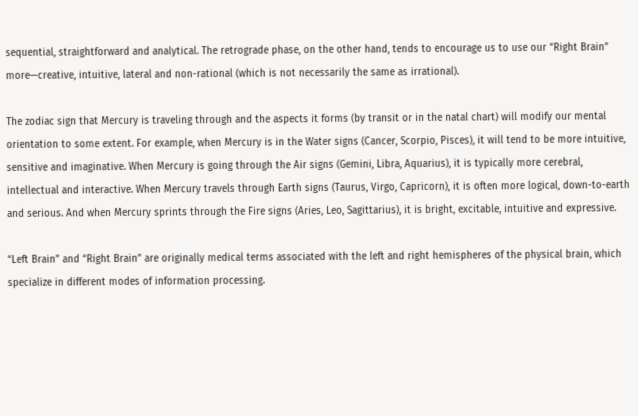sequential, straightforward and analytical. The retrograde phase, on the other hand, tends to encourage us to use our “Right Brain” more—creative, intuitive, lateral and non-rational (which is not necessarily the same as irrational).

The zodiac sign that Mercury is traveling through and the aspects it forms (by transit or in the natal chart) will modify our mental orientation to some extent. For example, when Mercury is in the Water signs (Cancer, Scorpio, Pisces), it will tend to be more intuitive, sensitive and imaginative. When Mercury is going through the Air signs (Gemini, Libra, Aquarius), it is typically more cerebral, intellectual and interactive. When Mercury travels through Earth signs (Taurus, Virgo, Capricorn), it is often more logical, down-to-earth and serious. And when Mercury sprints through the Fire signs (Aries, Leo, Sagittarius), it is bright, excitable, intuitive and expressive.

“Left Brain” and “Right Brain” are originally medical terms associated with the left and right hemispheres of the physical brain, which specialize in different modes of information processing.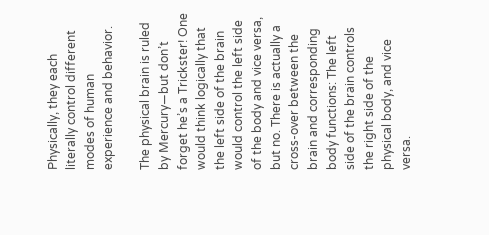Physically, they each literally control different modes of human experience and behavior.

The physical brain is ruled by Mercury―but don’t forget he’s a Trickster! One would think logically that the left side of the brain would control the left side of the body and vice versa, but no. There is actually a cross-over between the brain and corresponding body functions: The left side of the brain controls the right side of the physical body, and vice versa.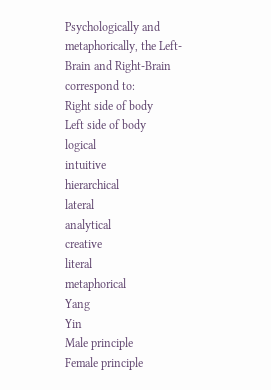Psychologically and metaphorically, the Left-Brain and Right-Brain correspond to:
Right side of body       Left side of body
logical                            intuitive
hierarchical                   lateral
analytical                       creative
literal                             metaphorical
Yang                               Yin
Male principle              Female principle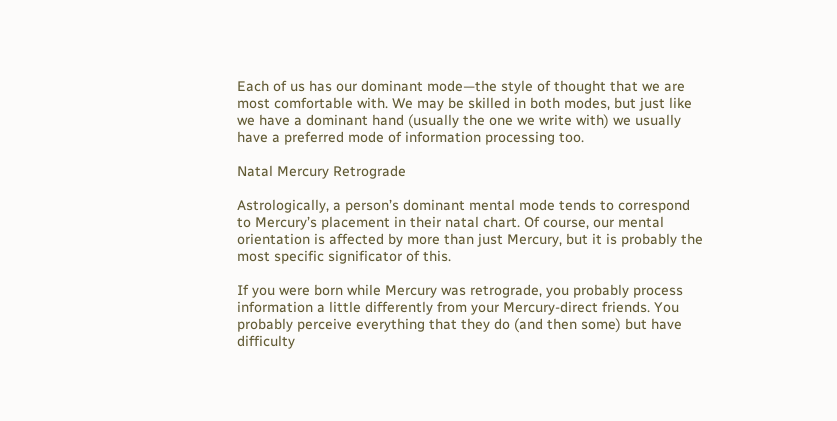Each of us has our dominant mode—the style of thought that we are most comfortable with. We may be skilled in both modes, but just like we have a dominant hand (usually the one we write with) we usually have a preferred mode of information processing too.

Natal Mercury Retrograde

Astrologically, a person’s dominant mental mode tends to correspond to Mercury’s placement in their natal chart. Of course, our mental orientation is affected by more than just Mercury, but it is probably the most specific significator of this.

If you were born while Mercury was retrograde, you probably process information a little differently from your Mercury-direct friends. You probably perceive everything that they do (and then some) but have difficulty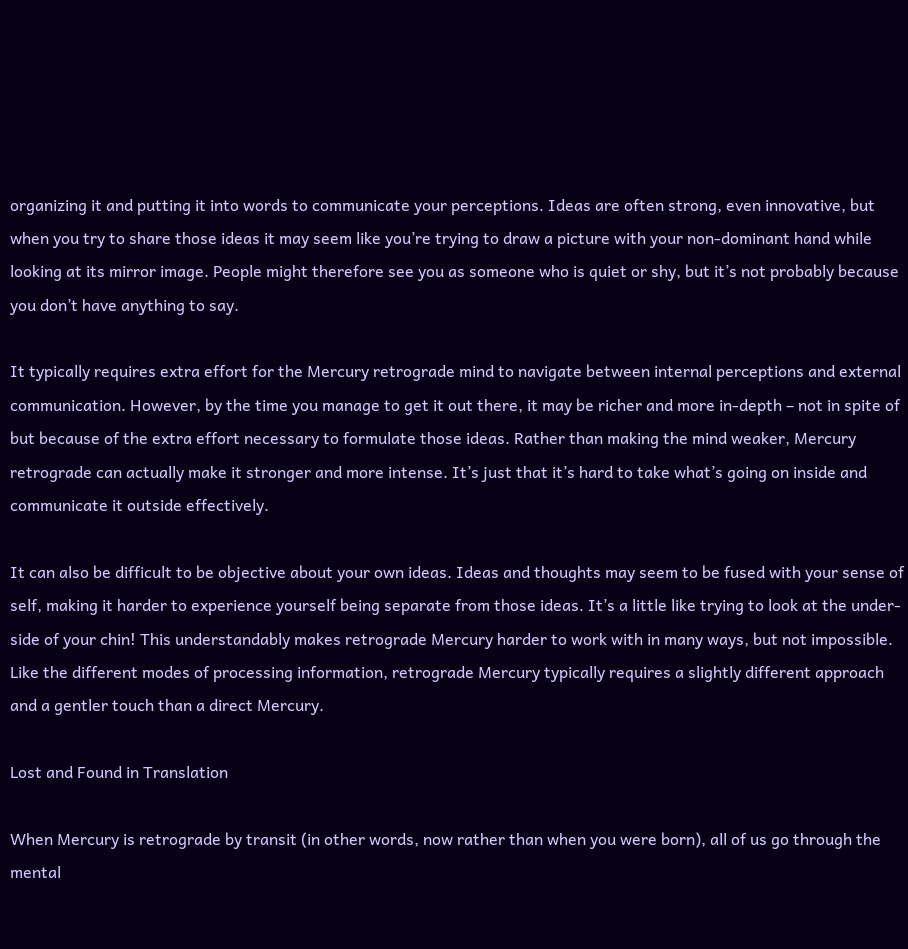organizing it and putting it into words to communicate your perceptions. Ideas are often strong, even innovative, but when you try to share those ideas it may seem like you’re trying to draw a picture with your non-dominant hand while looking at its mirror image. People might therefore see you as someone who is quiet or shy, but it’s not probably because you don’t have anything to say.

It typically requires extra effort for the Mercury retrograde mind to navigate between internal perceptions and external communication. However, by the time you manage to get it out there, it may be richer and more in-depth – not in spite of but because of the extra effort necessary to formulate those ideas. Rather than making the mind weaker, Mercury retrograde can actually make it stronger and more intense. It’s just that it’s hard to take what’s going on inside and communicate it outside effectively.

It can also be difficult to be objective about your own ideas. Ideas and thoughts may seem to be fused with your sense of self, making it harder to experience yourself being separate from those ideas. It’s a little like trying to look at the under-side of your chin! This understandably makes retrograde Mercury harder to work with in many ways, but not impossible. Like the different modes of processing information, retrograde Mercury typically requires a slightly different approach and a gentler touch than a direct Mercury.

Lost and Found in Translation

When Mercury is retrograde by transit (in other words, now rather than when you were born), all of us go through the mental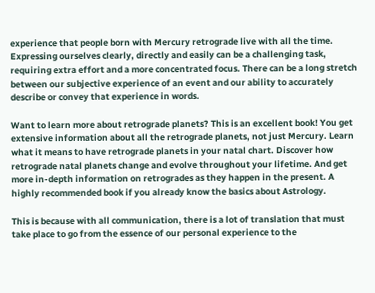experience that people born with Mercury retrograde live with all the time. Expressing ourselves clearly, directly and easily can be a challenging task, requiring extra effort and a more concentrated focus. There can be a long stretch between our subjective experience of an event and our ability to accurately describe or convey that experience in words.

Want to learn more about retrograde planets? This is an excellent book! You get extensive information about all the retrograde planets, not just Mercury. Learn what it means to have retrograde planets in your natal chart. Discover how retrograde natal planets change and evolve throughout your lifetime. And get more in-depth information on retrogrades as they happen in the present. A highly recommended book if you already know the basics about Astrology.

This is because with all communication, there is a lot of translation that must take place to go from the essence of our personal experience to the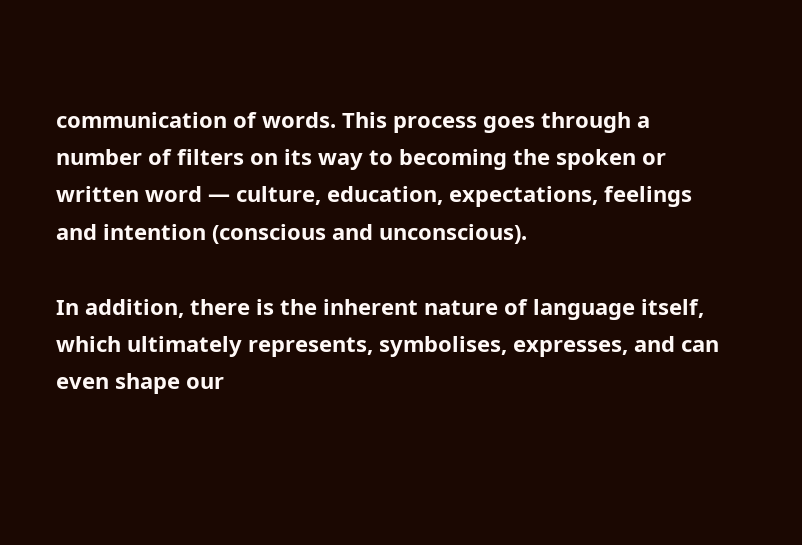communication of words. This process goes through a number of filters on its way to becoming the spoken or written word ― culture, education, expectations, feelings and intention (conscious and unconscious).

In addition, there is the inherent nature of language itself, which ultimately represents, symbolises, expresses, and can even shape our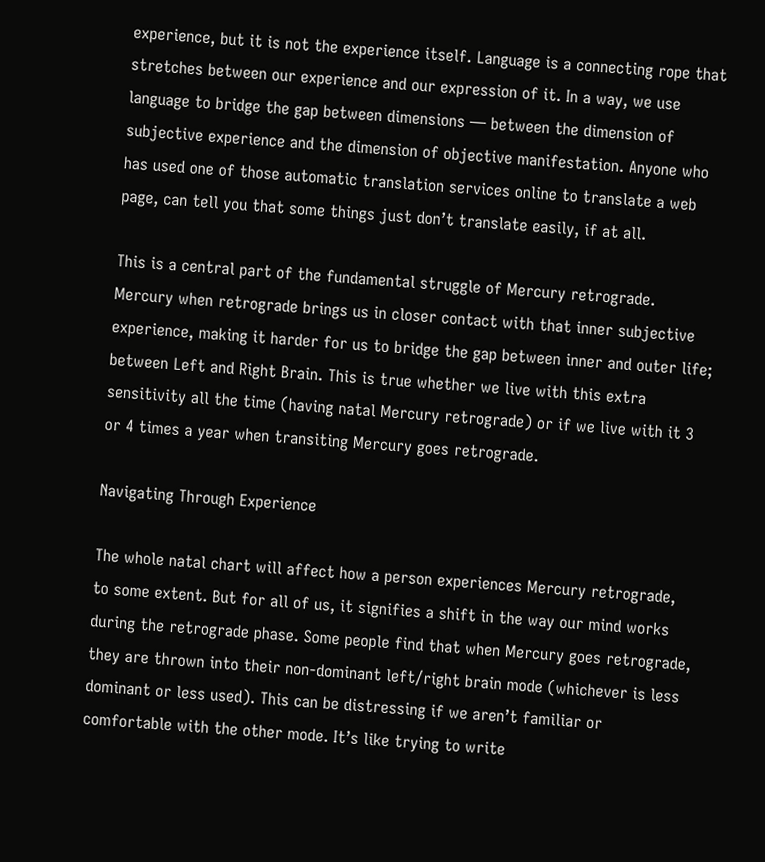experience, but it is not the experience itself. Language is a connecting rope that stretches between our experience and our expression of it. In a way, we use language to bridge the gap between dimensions ― between the dimension of subjective experience and the dimension of objective manifestation. Anyone who has used one of those automatic translation services online to translate a web page, can tell you that some things just don’t translate easily, if at all.

This is a central part of the fundamental struggle of Mercury retrograde. Mercury when retrograde brings us in closer contact with that inner subjective experience, making it harder for us to bridge the gap between inner and outer life; between Left and Right Brain. This is true whether we live with this extra sensitivity all the time (having natal Mercury retrograde) or if we live with it 3 or 4 times a year when transiting Mercury goes retrograde.

Navigating Through Experience

The whole natal chart will affect how a person experiences Mercury retrograde, to some extent. But for all of us, it signifies a shift in the way our mind works during the retrograde phase. Some people find that when Mercury goes retrograde, they are thrown into their non-dominant left/right brain mode (whichever is less dominant or less used). This can be distressing if we aren’t familiar or comfortable with the other mode. It’s like trying to write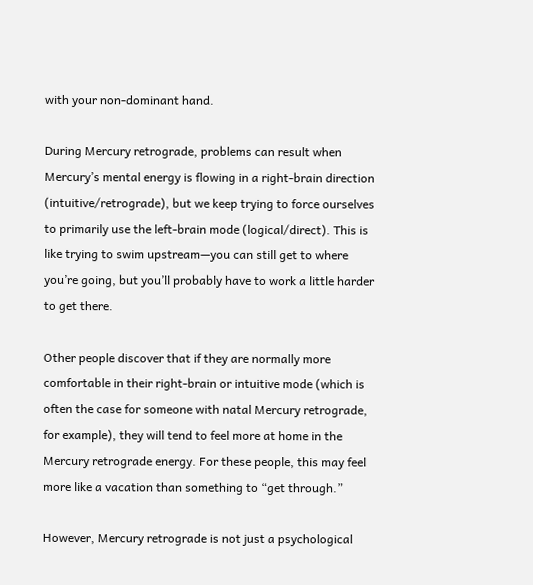with your non-dominant hand.

During Mercury retrograde, problems can result when Mercury’s mental energy is flowing in a right-brain direction (intuitive/retrograde), but we keep trying to force ourselves to primarily use the left-brain mode (logical/direct). This is like trying to swim upstream—you can still get to where you’re going, but you’ll probably have to work a little harder to get there.

Other people discover that if they are normally more comfortable in their right-brain or intuitive mode (which is often the case for someone with natal Mercury retrograde, for example), they will tend to feel more at home in the Mercury retrograde energy. For these people, this may feel more like a vacation than something to “get through.”

However, Mercury retrograde is not just a psychological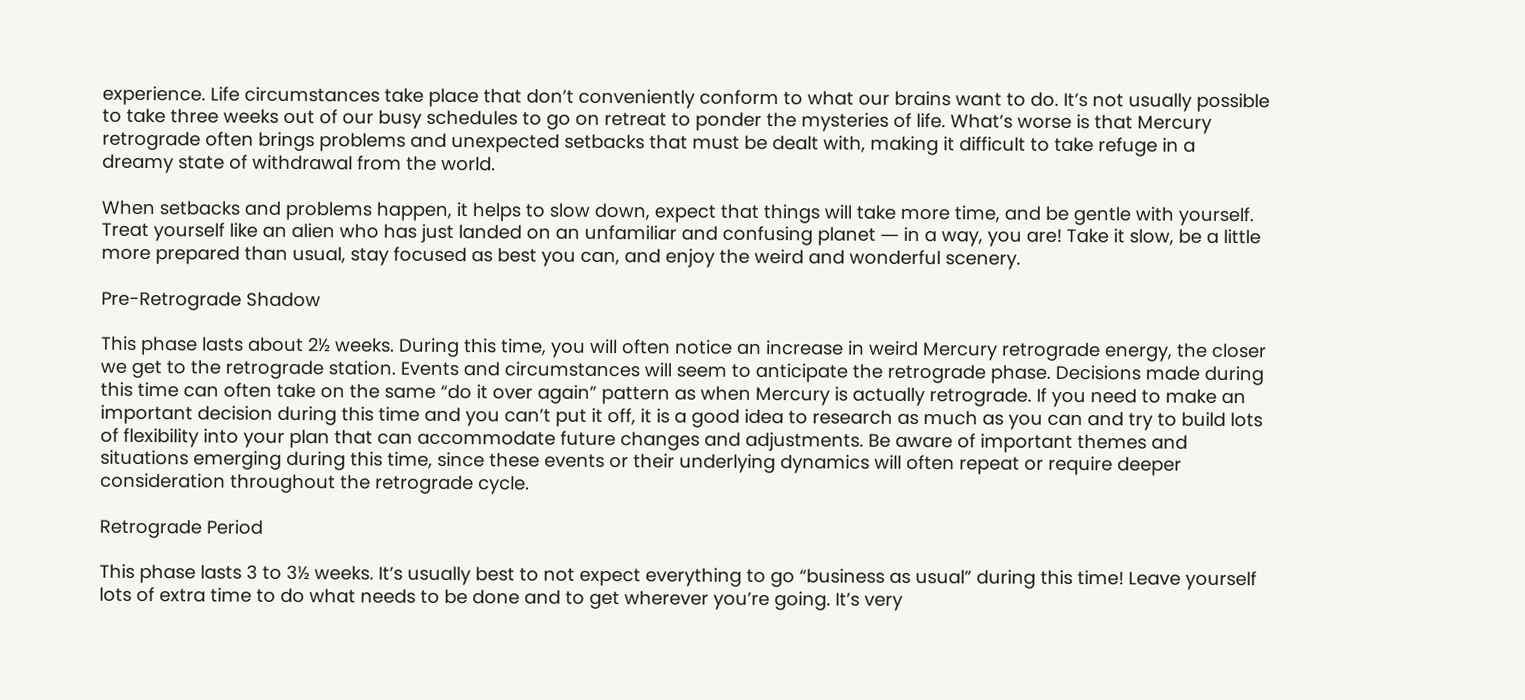experience. Life circumstances take place that don’t conveniently conform to what our brains want to do. It’s not usually possible to take three weeks out of our busy schedules to go on retreat to ponder the mysteries of life. What’s worse is that Mercury retrograde often brings problems and unexpected setbacks that must be dealt with, making it difficult to take refuge in a dreamy state of withdrawal from the world.

When setbacks and problems happen, it helps to slow down, expect that things will take more time, and be gentle with yourself. Treat yourself like an alien who has just landed on an unfamiliar and confusing planet ― in a way, you are! Take it slow, be a little more prepared than usual, stay focused as best you can, and enjoy the weird and wonderful scenery.

Pre-Retrograde Shadow

This phase lasts about 2½ weeks. During this time, you will often notice an increase in weird Mercury retrograde energy, the closer we get to the retrograde station. Events and circumstances will seem to anticipate the retrograde phase. Decisions made during this time can often take on the same “do it over again” pattern as when Mercury is actually retrograde. If you need to make an important decision during this time and you can’t put it off, it is a good idea to research as much as you can and try to build lots of flexibility into your plan that can accommodate future changes and adjustments. Be aware of important themes and situations emerging during this time, since these events or their underlying dynamics will often repeat or require deeper consideration throughout the retrograde cycle.

Retrograde Period

This phase lasts 3 to 3½ weeks. It’s usually best to not expect everything to go “business as usual” during this time! Leave yourself lots of extra time to do what needs to be done and to get wherever you’re going. It’s very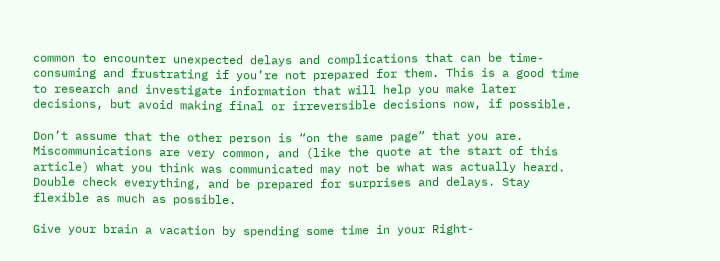common to encounter unexpected delays and complications that can be time-consuming and frustrating if you’re not prepared for them. This is a good time to research and investigate information that will help you make later decisions, but avoid making final or irreversible decisions now, if possible.

Don’t assume that the other person is “on the same page” that you are. Miscommunications are very common, and (like the quote at the start of this article) what you think was communicated may not be what was actually heard. Double check everything, and be prepared for surprises and delays. Stay flexible as much as possible.

Give your brain a vacation by spending some time in your Right-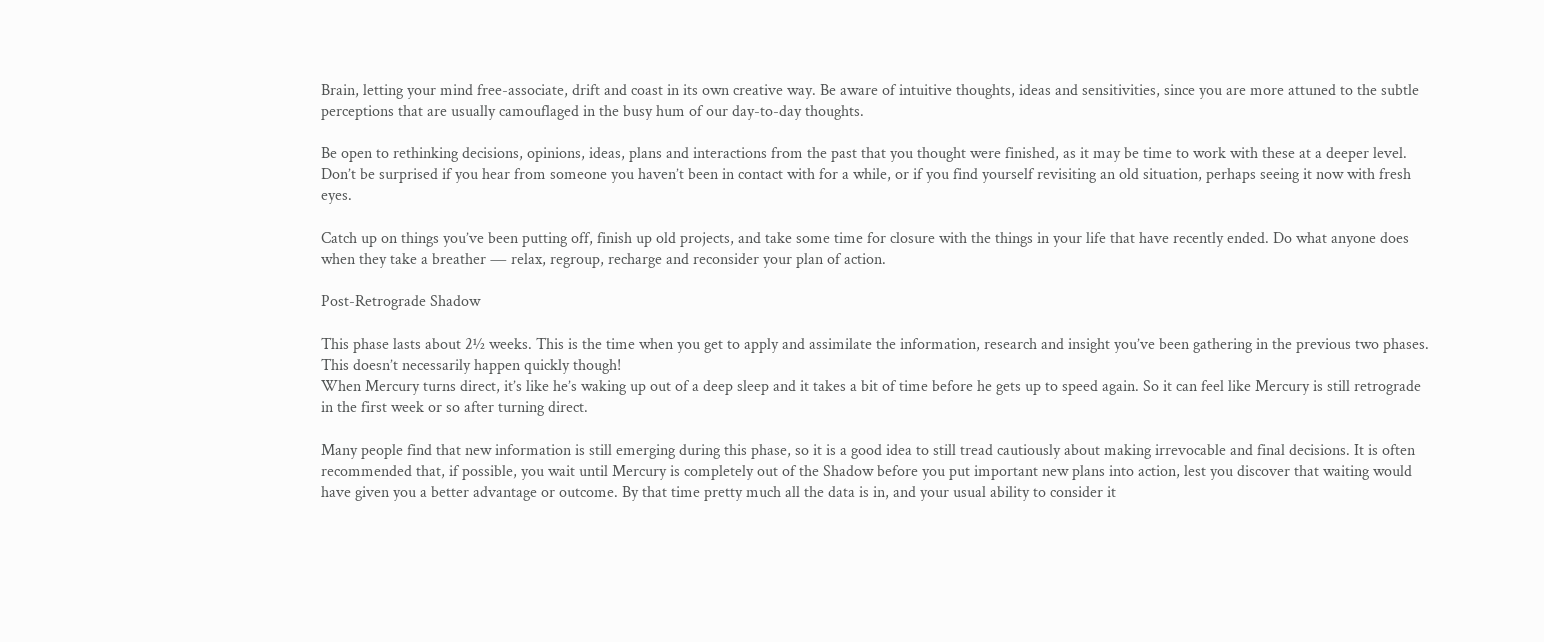Brain, letting your mind free-associate, drift and coast in its own creative way. Be aware of intuitive thoughts, ideas and sensitivities, since you are more attuned to the subtle perceptions that are usually camouflaged in the busy hum of our day-to-day thoughts.

Be open to rethinking decisions, opinions, ideas, plans and interactions from the past that you thought were finished, as it may be time to work with these at a deeper level. Don’t be surprised if you hear from someone you haven’t been in contact with for a while, or if you find yourself revisiting an old situation, perhaps seeing it now with fresh eyes.

Catch up on things you’ve been putting off, finish up old projects, and take some time for closure with the things in your life that have recently ended. Do what anyone does when they take a breather ― relax, regroup, recharge and reconsider your plan of action.

Post-Retrograde Shadow

This phase lasts about 2½ weeks. This is the time when you get to apply and assimilate the information, research and insight you’ve been gathering in the previous two phases. This doesn’t necessarily happen quickly though!
When Mercury turns direct, it’s like he’s waking up out of a deep sleep and it takes a bit of time before he gets up to speed again. So it can feel like Mercury is still retrograde in the first week or so after turning direct.

Many people find that new information is still emerging during this phase, so it is a good idea to still tread cautiously about making irrevocable and final decisions. It is often recommended that, if possible, you wait until Mercury is completely out of the Shadow before you put important new plans into action, lest you discover that waiting would have given you a better advantage or outcome. By that time pretty much all the data is in, and your usual ability to consider it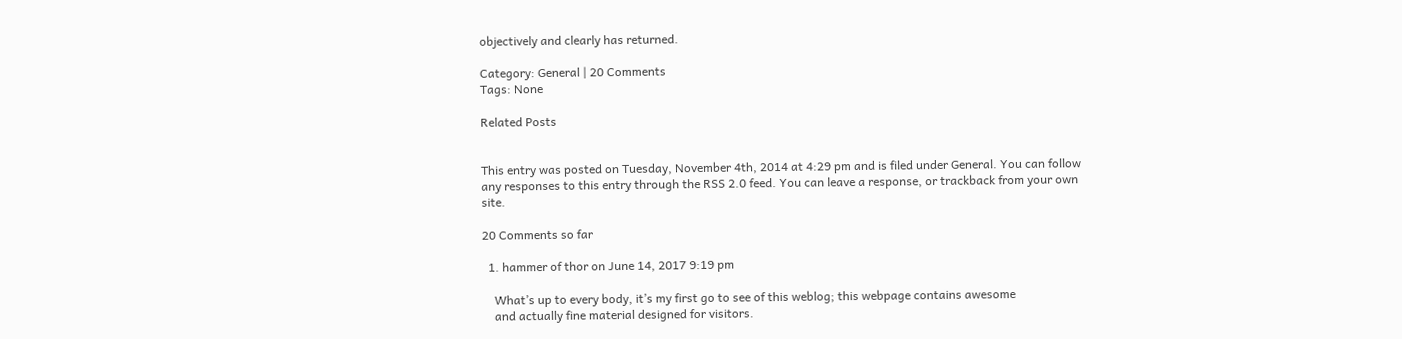objectively and clearly has returned.

Category: General | 20 Comments
Tags: None

Related Posts


This entry was posted on Tuesday, November 4th, 2014 at 4:29 pm and is filed under General. You can follow any responses to this entry through the RSS 2.0 feed. You can leave a response, or trackback from your own site.

20 Comments so far

  1. hammer of thor on June 14, 2017 9:19 pm

    What’s up to every body, it’s my first go to see of this weblog; this webpage contains awesome
    and actually fine material designed for visitors.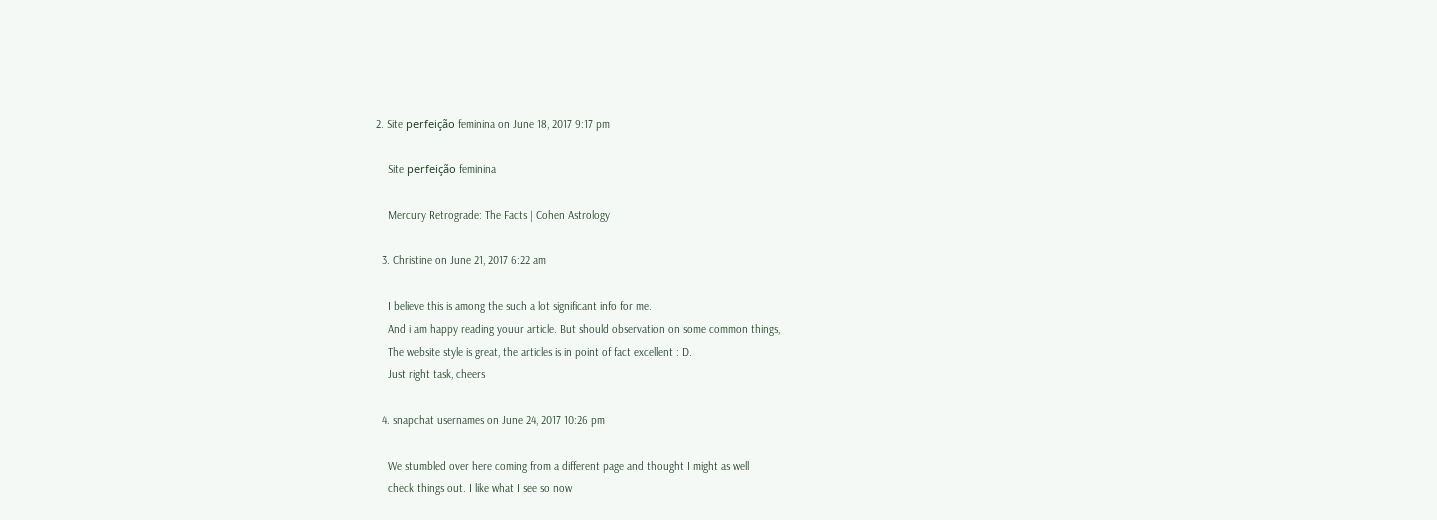2. Site perfeição feminina on June 18, 2017 9:17 pm

    Site perfeição feminina

    Mercury Retrograde: The Facts | Cohen Astrology

  3. Christine on June 21, 2017 6:22 am

    I believe this is among the such a lot significant info for me.
    And i am happy reading youur article. But should observation on some common things,
    The website style is great, the articles is in point of fact excellent : D.
    Just right task, cheers

  4. snapchat usernames on June 24, 2017 10:26 pm

    We stumbled over here coming from a different page and thought I might as well
    check things out. I like what I see so now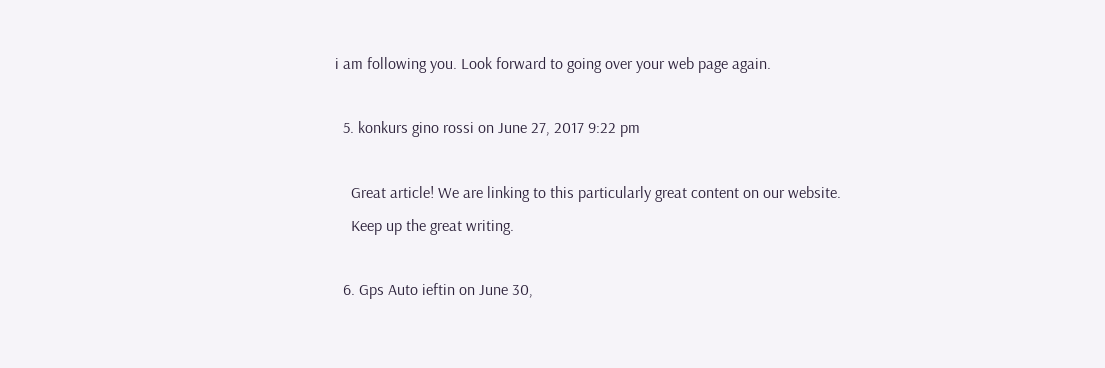i am following you. Look forward to going over your web page again.

  5. konkurs gino rossi on June 27, 2017 9:22 pm

    Great article! We are linking to this particularly great content on our website.
    Keep up the great writing.

  6. Gps Auto ieftin on June 30,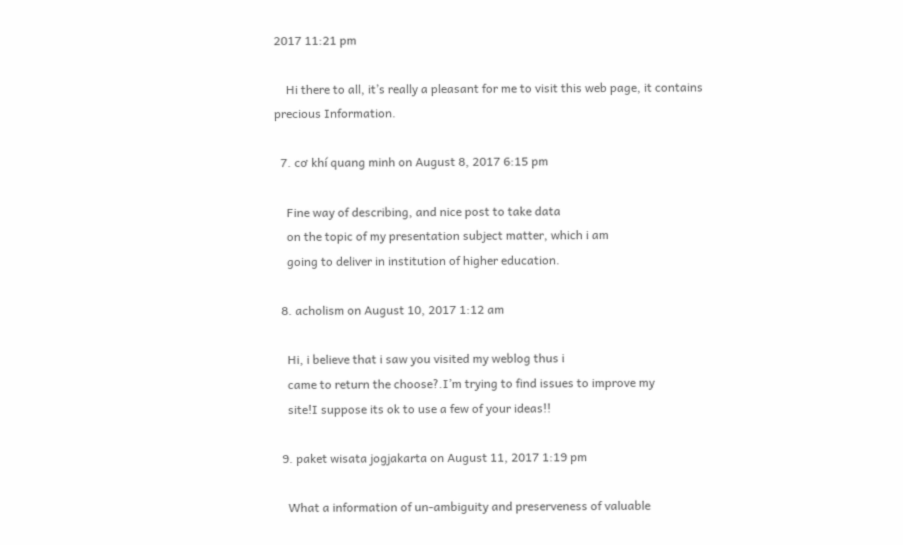2017 11:21 pm

    Hi there to all, it’s really a pleasant for me to visit this web page, it contains precious Information.

  7. cơ khí quang minh on August 8, 2017 6:15 pm

    Fine way of describing, and nice post to take data
    on the topic of my presentation subject matter, which i am
    going to deliver in institution of higher education.

  8. acholism on August 10, 2017 1:12 am

    Hi, i believe that i saw you visited my weblog thus i
    came to return the choose?.I’m trying to find issues to improve my
    site!I suppose its ok to use a few of your ideas!!

  9. paket wisata jogjakarta on August 11, 2017 1:19 pm

    What a information of un-ambiguity and preserveness of valuable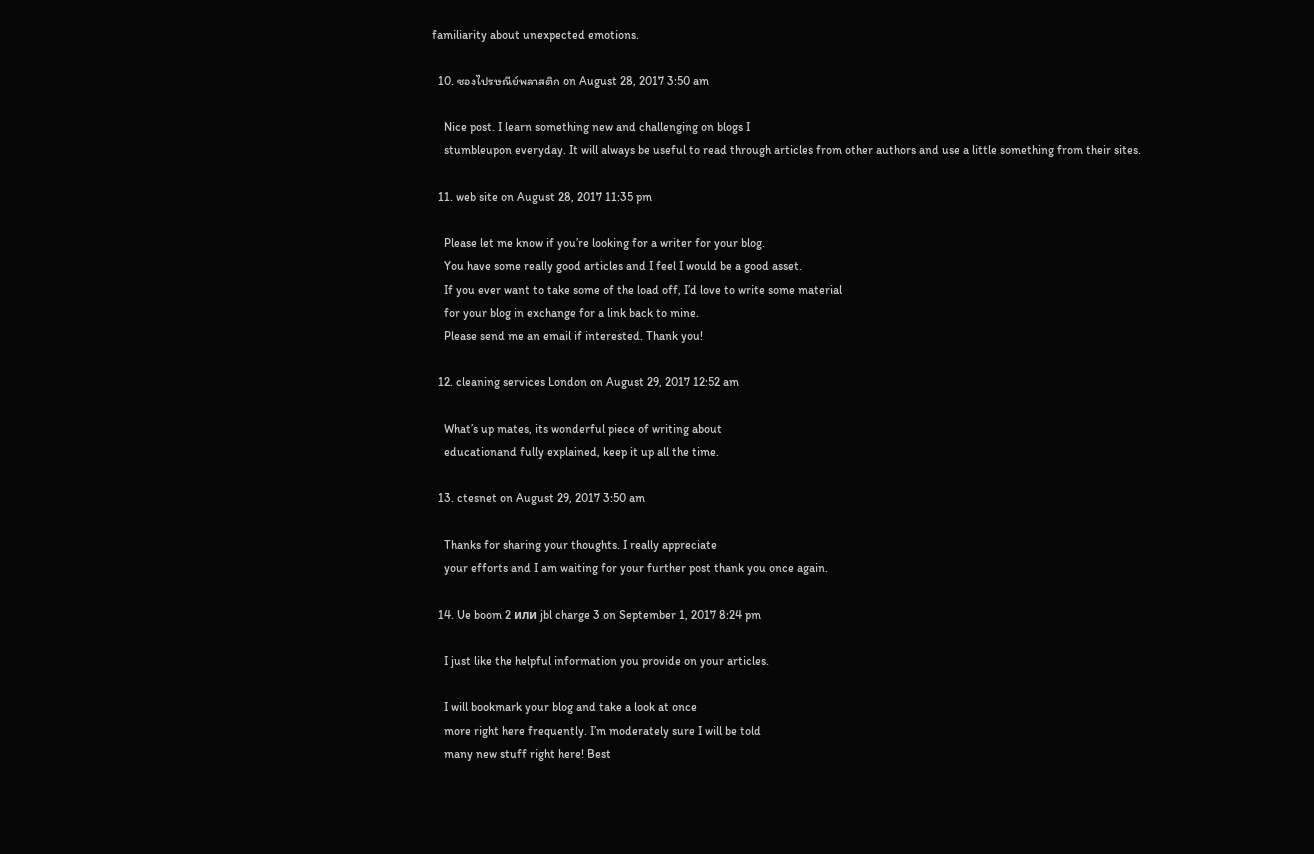familiarity about unexpected emotions.

  10. ซองไปรษณีย์พลาสติก on August 28, 2017 3:50 am

    Nice post. I learn something new and challenging on blogs I
    stumbleupon everyday. It will always be useful to read through articles from other authors and use a little something from their sites.

  11. web site on August 28, 2017 11:35 pm

    Please let me know if you’re looking for a writer for your blog.
    You have some really good articles and I feel I would be a good asset.
    If you ever want to take some of the load off, I’d love to write some material
    for your blog in exchange for a link back to mine.
    Please send me an email if interested. Thank you!

  12. cleaning services London on August 29, 2017 12:52 am

    What’s up mates, its wonderful piece of writing about
    educationand fully explained, keep it up all the time.

  13. ctesnet on August 29, 2017 3:50 am

    Thanks for sharing your thoughts. I really appreciate
    your efforts and I am waiting for your further post thank you once again.

  14. Ue boom 2 или jbl charge 3 on September 1, 2017 8:24 pm

    I just like the helpful information you provide on your articles.

    I will bookmark your blog and take a look at once
    more right here frequently. I’m moderately sure I will be told
    many new stuff right here! Best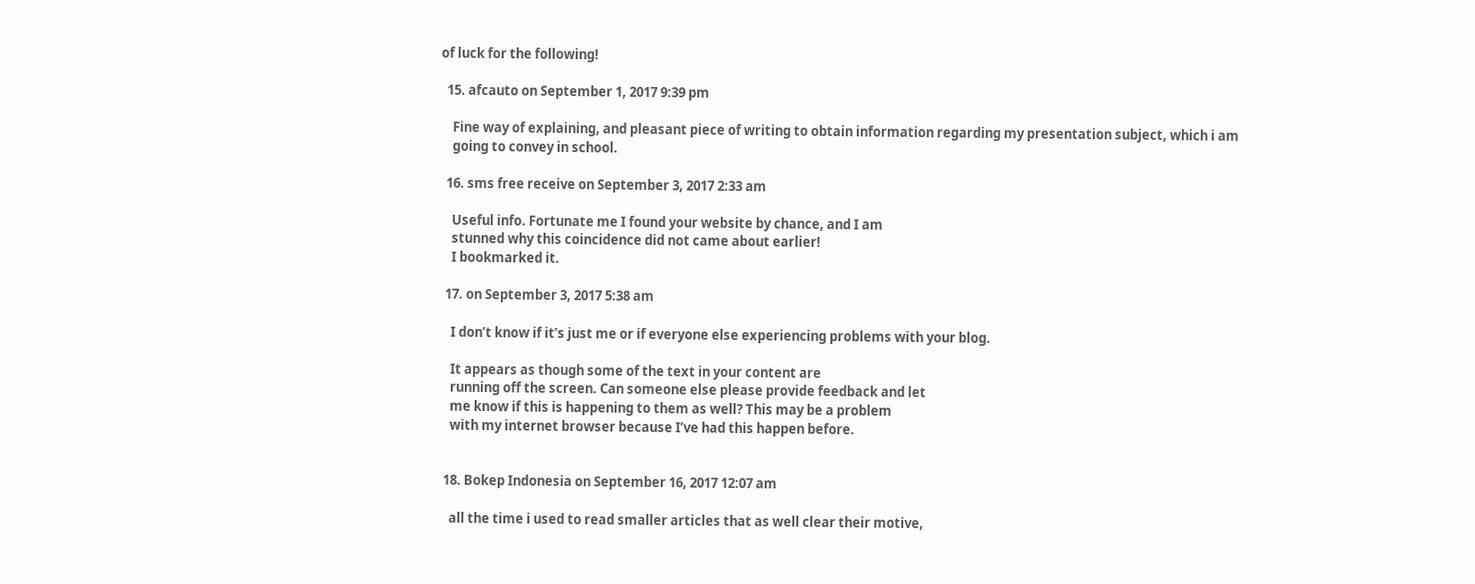of luck for the following!

  15. afcauto on September 1, 2017 9:39 pm

    Fine way of explaining, and pleasant piece of writing to obtain information regarding my presentation subject, which i am
    going to convey in school.

  16. sms free receive on September 3, 2017 2:33 am

    Useful info. Fortunate me I found your website by chance, and I am
    stunned why this coincidence did not came about earlier!
    I bookmarked it.

  17. on September 3, 2017 5:38 am

    I don’t know if it’s just me or if everyone else experiencing problems with your blog.

    It appears as though some of the text in your content are
    running off the screen. Can someone else please provide feedback and let
    me know if this is happening to them as well? This may be a problem
    with my internet browser because I’ve had this happen before.


  18. Bokep Indonesia on September 16, 2017 12:07 am

    all the time i used to read smaller articles that as well clear their motive,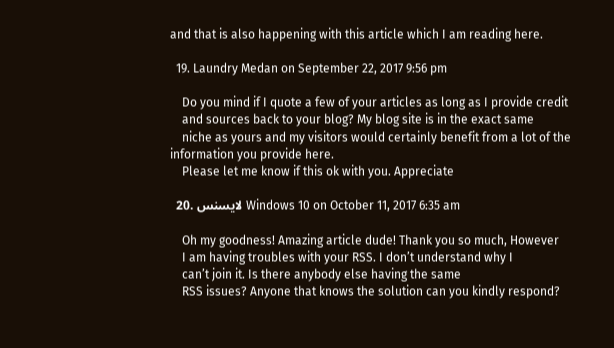and that is also happening with this article which I am reading here.

  19. Laundry Medan on September 22, 2017 9:56 pm

    Do you mind if I quote a few of your articles as long as I provide credit
    and sources back to your blog? My blog site is in the exact same
    niche as yours and my visitors would certainly benefit from a lot of the information you provide here.
    Please let me know if this ok with you. Appreciate

  20. لایسنس Windows 10 on October 11, 2017 6:35 am

    Oh my goodness! Amazing article dude! Thank you so much, However
    I am having troubles with your RSS. I don’t understand why I
    can’t join it. Is there anybody else having the same
    RSS issues? Anyone that knows the solution can you kindly respond?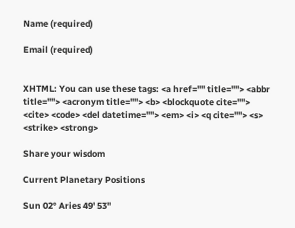Name (required)

Email (required)


XHTML: You can use these tags: <a href="" title=""> <abbr title=""> <acronym title=""> <b> <blockquote cite=""> <cite> <code> <del datetime=""> <em> <i> <q cite=""> <s> <strike> <strong>

Share your wisdom

Current Planetary Positions

Sun 02° Aries 49' 53"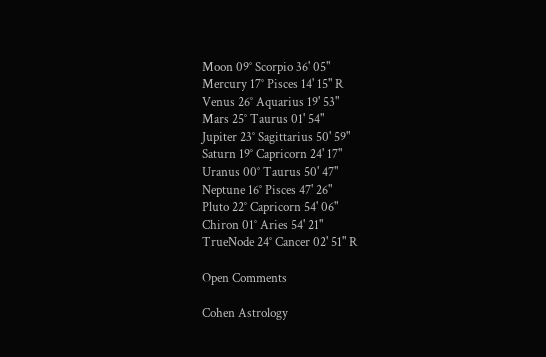Moon 09° Scorpio 36' 05"
Mercury 17° Pisces 14' 15" R
Venus 26° Aquarius 19' 53"
Mars 25° Taurus 01' 54"
Jupiter 23° Sagittarius 50' 59"
Saturn 19° Capricorn 24' 17"
Uranus 00° Taurus 50' 47"
Neptune 16° Pisces 47' 26"
Pluto 22° Capricorn 54' 06"
Chiron 01° Aries 54' 21"
TrueNode 24° Cancer 02' 51" R

Open Comments

Cohen Astrology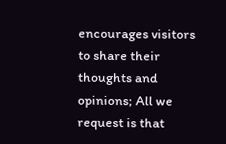encourages visitors to share their thoughts and opinions; All we request is that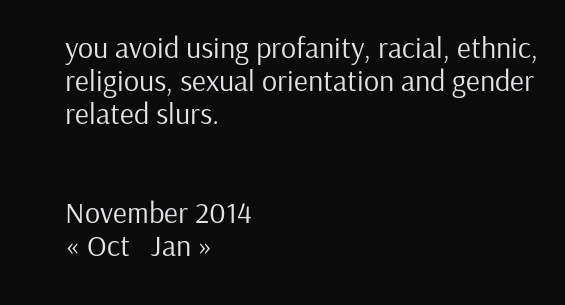you avoid using profanity, racial, ethnic, religious, sexual orientation and gender related slurs.


November 2014
« Oct   Jan »